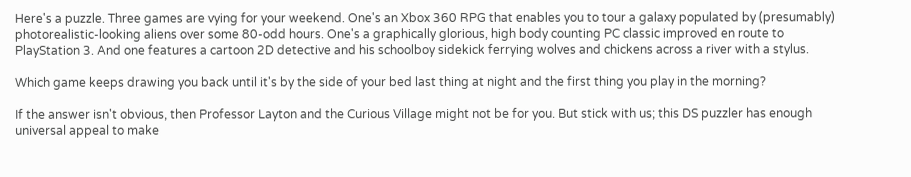Here's a puzzle. Three games are vying for your weekend. One's an Xbox 360 RPG that enables you to tour a galaxy populated by (presumably) photorealistic-looking aliens over some 80-odd hours. One's a graphically glorious, high body counting PC classic improved en route to PlayStation 3. And one features a cartoon 2D detective and his schoolboy sidekick ferrying wolves and chickens across a river with a stylus.

Which game keeps drawing you back until it's by the side of your bed last thing at night and the first thing you play in the morning?

If the answer isn't obvious, then Professor Layton and the Curious Village might not be for you. But stick with us; this DS puzzler has enough universal appeal to make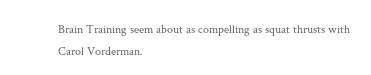Brain Training seem about as compelling as squat thrusts with Carol Vorderman.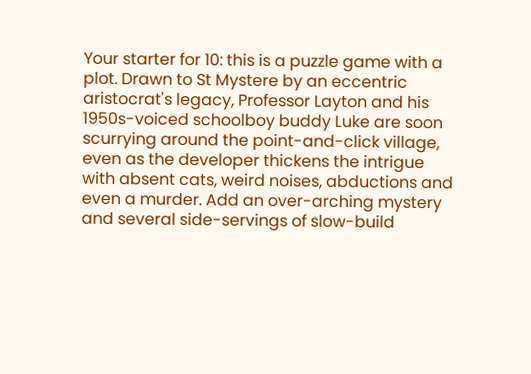Your starter for 10: this is a puzzle game with a plot. Drawn to St Mystere by an eccentric aristocrat's legacy, Professor Layton and his 1950s-voiced schoolboy buddy Luke are soon scurrying around the point-and-click village, even as the developer thickens the intrigue with absent cats, weird noises, abductions and even a murder. Add an over-arching mystery and several side-servings of slow-build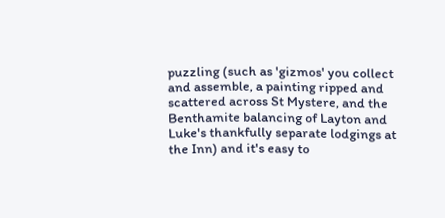puzzling (such as 'gizmos' you collect and assemble, a painting ripped and scattered across St Mystere, and the Benthamite balancing of Layton and Luke's thankfully separate lodgings at the Inn) and it's easy to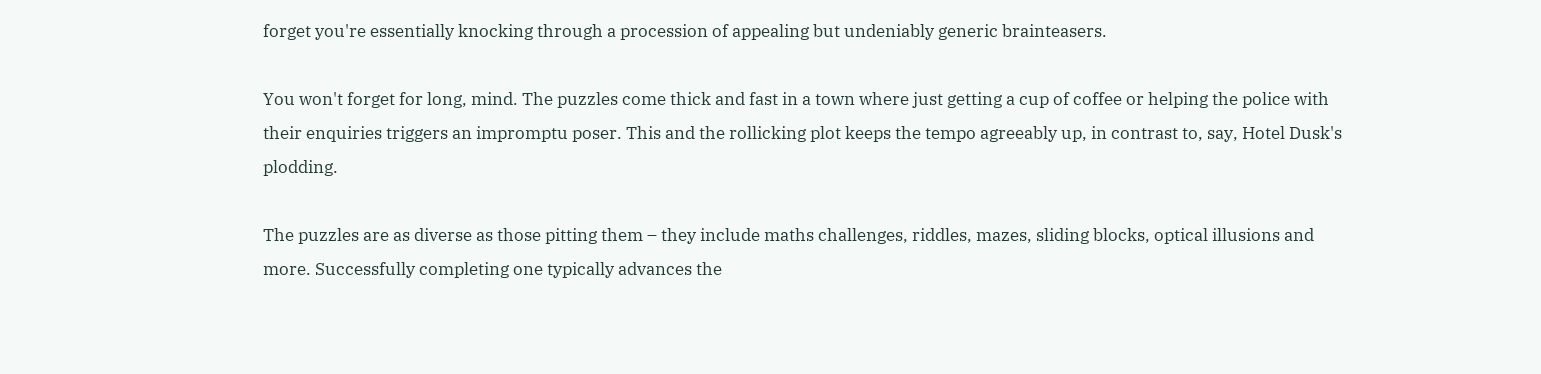forget you're essentially knocking through a procession of appealing but undeniably generic brainteasers.

You won't forget for long, mind. The puzzles come thick and fast in a town where just getting a cup of coffee or helping the police with their enquiries triggers an impromptu poser. This and the rollicking plot keeps the tempo agreeably up, in contrast to, say, Hotel Dusk's plodding.

The puzzles are as diverse as those pitting them – they include maths challenges, riddles, mazes, sliding blocks, optical illusions and more. Successfully completing one typically advances the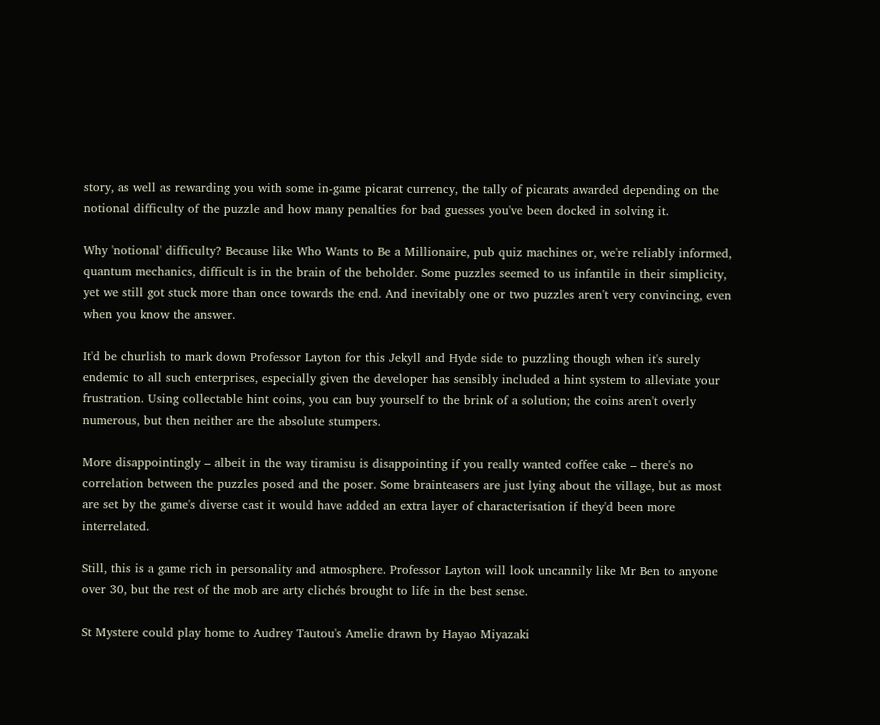story, as well as rewarding you with some in-game picarat currency, the tally of picarats awarded depending on the notional difficulty of the puzzle and how many penalties for bad guesses you've been docked in solving it.

Why 'notional' difficulty? Because like Who Wants to Be a Millionaire, pub quiz machines or, we're reliably informed, quantum mechanics, difficult is in the brain of the beholder. Some puzzles seemed to us infantile in their simplicity, yet we still got stuck more than once towards the end. And inevitably one or two puzzles aren't very convincing, even when you know the answer.

It'd be churlish to mark down Professor Layton for this Jekyll and Hyde side to puzzling though when it's surely endemic to all such enterprises, especially given the developer has sensibly included a hint system to alleviate your frustration. Using collectable hint coins, you can buy yourself to the brink of a solution; the coins aren't overly numerous, but then neither are the absolute stumpers.

More disappointingly – albeit in the way tiramisu is disappointing if you really wanted coffee cake – there's no correlation between the puzzles posed and the poser. Some brainteasers are just lying about the village, but as most are set by the game's diverse cast it would have added an extra layer of characterisation if they'd been more interrelated.

Still, this is a game rich in personality and atmosphere. Professor Layton will look uncannily like Mr Ben to anyone over 30, but the rest of the mob are arty clichés brought to life in the best sense.

St Mystere could play home to Audrey Tautou's Amelie drawn by Hayao Miyazaki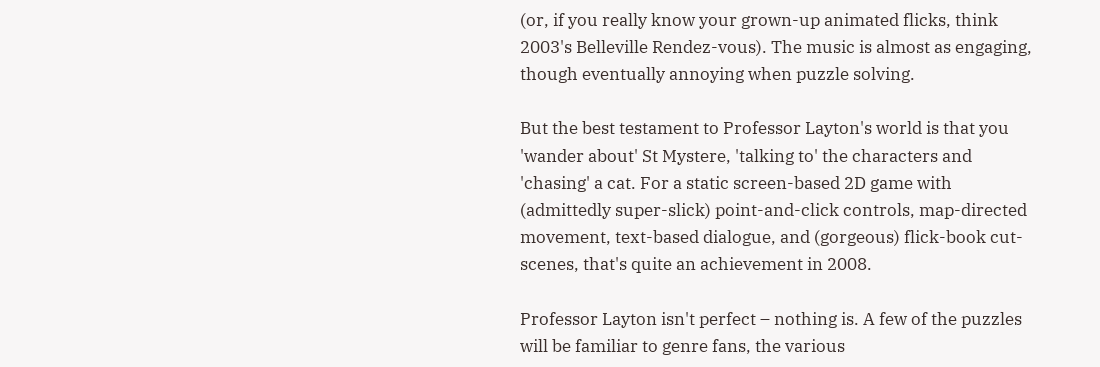(or, if you really know your grown-up animated flicks, think 2003's Belleville Rendez-vous). The music is almost as engaging, though eventually annoying when puzzle solving.

But the best testament to Professor Layton's world is that you 'wander about' St Mystere, 'talking to' the characters and 'chasing' a cat. For a static screen-based 2D game with (admittedly super-slick) point-and-click controls, map-directed movement, text-based dialogue, and (gorgeous) flick-book cut-scenes, that's quite an achievement in 2008.

Professor Layton isn't perfect – nothing is. A few of the puzzles will be familiar to genre fans, the various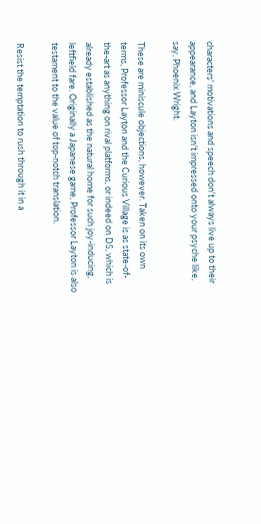characters' motivations and speech don't always live up to their appearance, and Layton isn't impressed onto your psyche like, say, Phoenix Wright.

These are miniscule objections, however. Taken on its own terms, Professor Layton and the Curious Village is as state-of-the-art as anything on rival platforms, or indeed on DS, which is already established as the natural home for such joy-inducing, leftfield fare. Originally a Japanese game, Professor Layton is also testament to the value of top-notch translation.

Resist the temptation to rush through it in a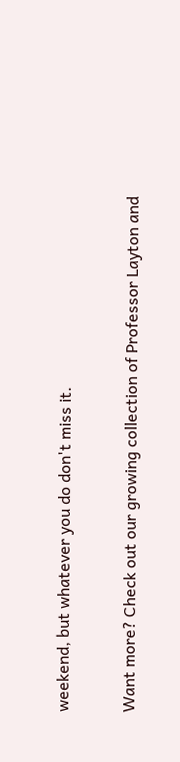weekend, but whatever you do don't miss it.

Want more? Check out our growing collection of Professor Layton and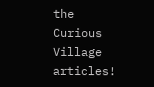the Curious Village articles!